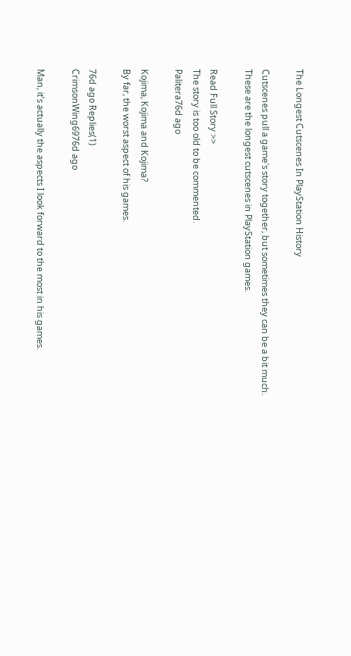The Longest Cutscenes In PlayStation History

Cutscenes pull a game's story together, but sometimes they can be a bit much. These are the longest cutscenes in PlayStation games.

Read Full Story >>
The story is too old to be commented.
Palitera76d ago

Kojima, Kojima and Kojima?
By far, the worst aspect of his games.

76d ago Replies(1)
CrimsonWing6976d ago

Man, it’s actually the aspects I look forward to the most in his games.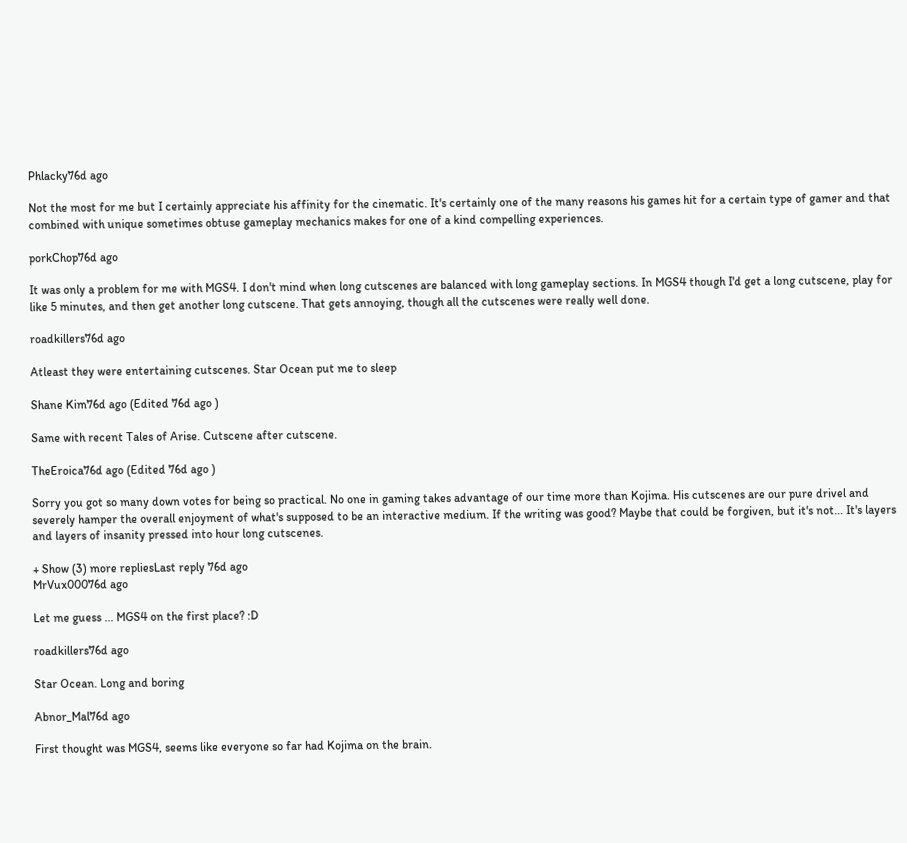Phlacky76d ago

Not the most for me but I certainly appreciate his affinity for the cinematic. It's certainly one of the many reasons his games hit for a certain type of gamer and that combined with unique sometimes obtuse gameplay mechanics makes for one of a kind compelling experiences.

porkChop76d ago

It was only a problem for me with MGS4. I don't mind when long cutscenes are balanced with long gameplay sections. In MGS4 though I'd get a long cutscene, play for like 5 minutes, and then get another long cutscene. That gets annoying, though all the cutscenes were really well done.

roadkillers76d ago

Atleast they were entertaining cutscenes. Star Ocean put me to sleep

Shane Kim76d ago (Edited 76d ago )

Same with recent Tales of Arise. Cutscene after cutscene.

TheEroica76d ago (Edited 76d ago )

Sorry you got so many down votes for being so practical. No one in gaming takes advantage of our time more than Kojima. His cutscenes are our pure drivel and severely hamper the overall enjoyment of what's supposed to be an interactive medium. If the writing was good? Maybe that could be forgiven, but it's not... It's layers and layers of insanity pressed into hour long cutscenes.

+ Show (3) more repliesLast reply 76d ago
MrVux00076d ago

Let me guess ... MGS4 on the first place? :D

roadkillers76d ago

Star Ocean. Long and boring

Abnor_Mal76d ago

First thought was MGS4, seems like everyone so far had Kojima on the brain.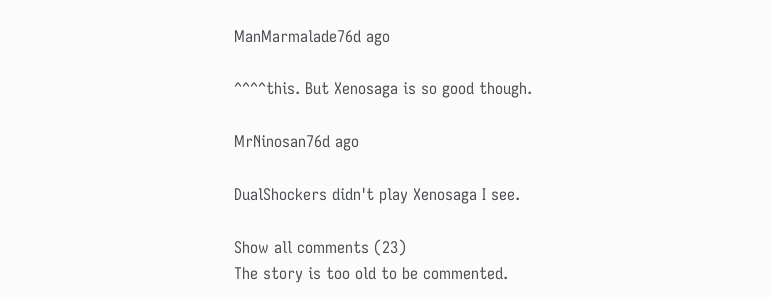ManMarmalade76d ago

^^^^this. But Xenosaga is so good though.

MrNinosan76d ago

DualShockers didn't play Xenosaga I see.

Show all comments (23)
The story is too old to be commented.